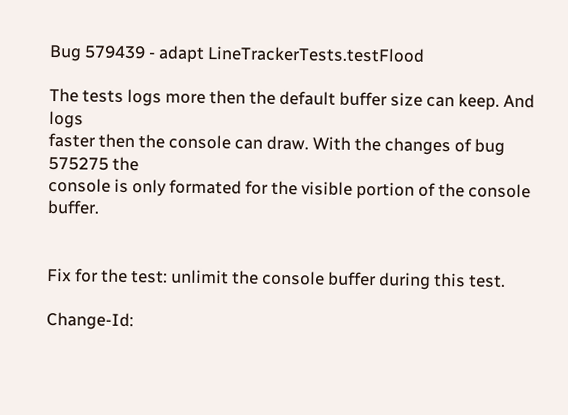Bug 579439 - adapt LineTrackerTests.testFlood

The tests logs more then the default buffer size can keep. And logs
faster then the console can draw. With the changes of bug 575275 the
console is only formated for the visible portion of the console buffer.


Fix for the test: unlimit the console buffer during this test.

Change-Id: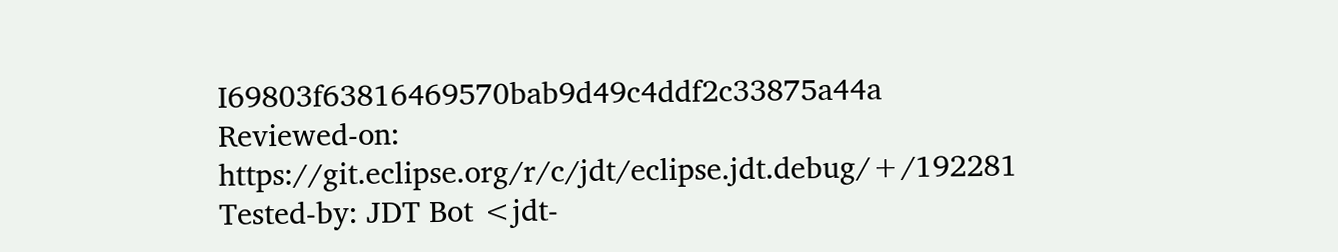I69803f63816469570bab9d49c4ddf2c33875a44a
Reviewed-on: https://git.eclipse.org/r/c/jdt/eclipse.jdt.debug/+/192281
Tested-by: JDT Bot <jdt-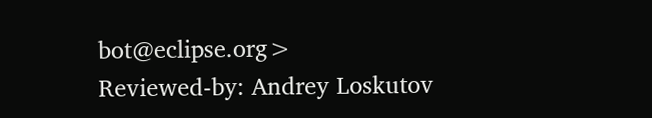bot@eclipse.org>
Reviewed-by: Andrey Loskutov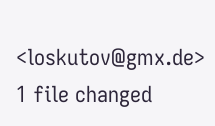<loskutov@gmx.de>
1 file changed